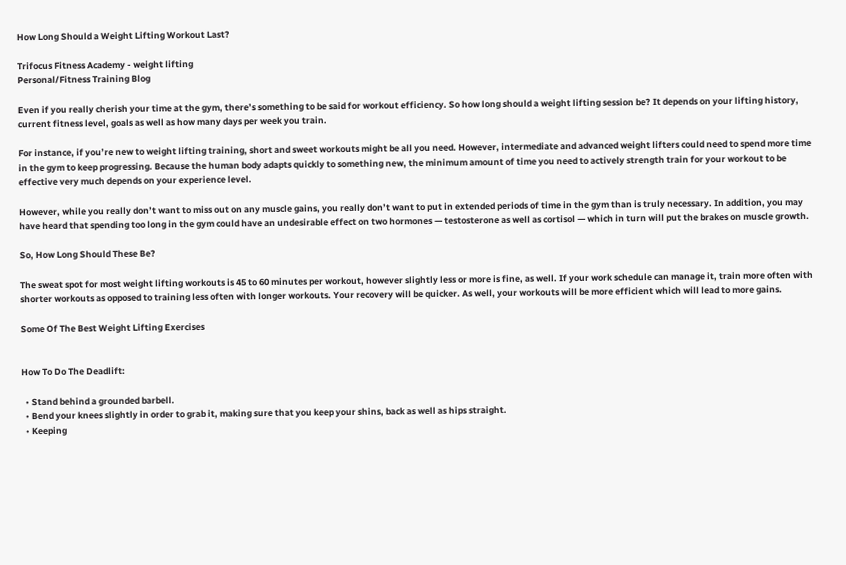How Long Should a Weight Lifting Workout Last?

Trifocus Fitness Academy - weight lifting
Personal/Fitness Training Blog

Even if you really cherish your time at the gym, there’s something to be said for workout efficiency. So how long should a weight lifting session be? It depends on your lifting history, current fitness level, goals as well as how many days per week you train.

For instance, if you’re new to weight lifting training, short and sweet workouts might be all you need. However, intermediate and advanced weight lifters could need to spend more time in the gym to keep progressing. Because the human body adapts quickly to something new, the minimum amount of time you need to actively strength train for your workout to be effective very much depends on your experience level.

However, while you really don’t want to miss out on any muscle gains, you really don’t want to put in extended periods of time in the gym than is truly necessary. In addition, you may have heard that spending too long in the gym could have an undesirable effect on two hormones — testosterone as well as cortisol — which in turn will put the brakes on muscle growth.

So, How Long Should These Be?

The sweat spot for most weight lifting workouts is 45 to 60 minutes per workout, however slightly less or more is fine, as well. If your work schedule can manage it, train more often with shorter workouts as opposed to training less often with longer workouts. Your recovery will be quicker. As well, your workouts will be more efficient which will lead to more gains.

Some Of The Best Weight Lifting Exercises


How To Do The Deadlift:

  • Stand behind a grounded barbell.
  • Bend your knees slightly in order to grab it, making sure that you keep your shins, back as well as hips straight.
  • Keeping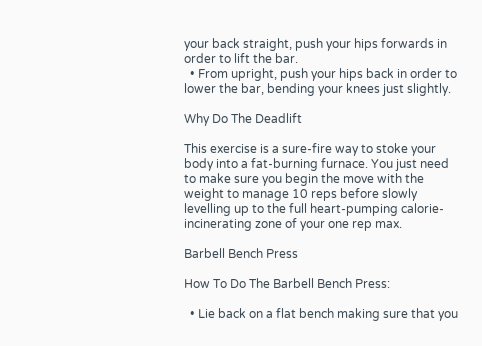your back straight, push your hips forwards in order to lift the bar.
  • From upright, push your hips back in order to lower the bar, bending your knees just slightly.

Why Do The Deadlift

This exercise is a sure-fire way to stoke your body into a fat-burning furnace. You just need to make sure you begin the move with the weight to manage 10 reps before slowly levelling up to the full heart-pumping calorie-incinerating zone of your one rep max.

Barbell Bench Press

How To Do The Barbell Bench Press:

  • Lie back on a flat bench making sure that you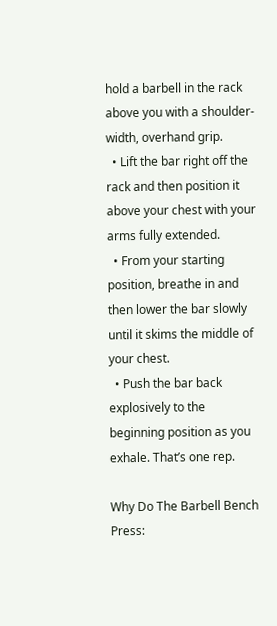hold a barbell in the rack above you with a shoulder-width, overhand grip.
  • Lift the bar right off the rack and then position it above your chest with your arms fully extended.
  • From your starting position, breathe in and then lower the bar slowly until it skims the middle of your chest.
  • Push the bar back explosively to the beginning position as you exhale. That’s one rep.

Why Do The Barbell Bench Press: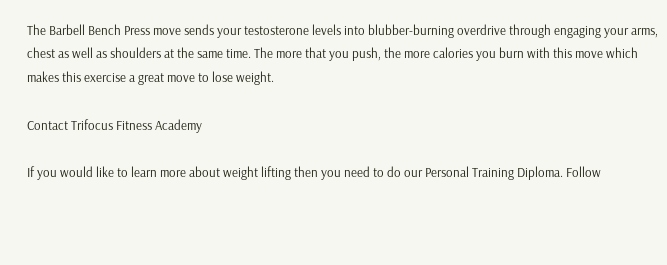The Barbell Bench Press move sends your testosterone levels into blubber-burning overdrive through engaging your arms, chest as well as shoulders at the same time. The more that you push, the more calories you burn with this move which makes this exercise a great move to lose weight.

Contact Trifocus Fitness Academy

If you would like to learn more about weight lifting then you need to do our Personal Training Diploma. Follow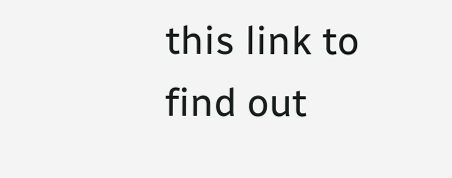this link to find out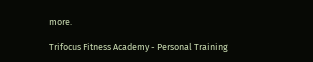more.

Trifocus Fitness Academy - Personal Training